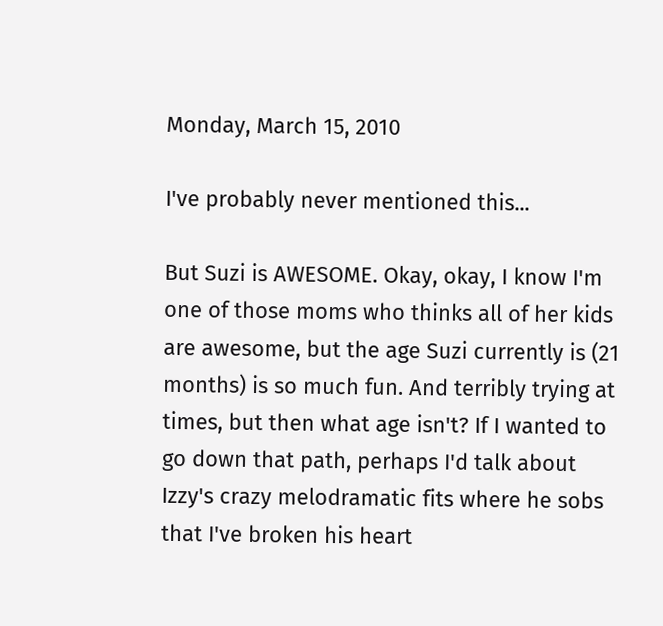Monday, March 15, 2010

I've probably never mentioned this...

But Suzi is AWESOME. Okay, okay, I know I'm one of those moms who thinks all of her kids are awesome, but the age Suzi currently is (21 months) is so much fun. And terribly trying at times, but then what age isn't? If I wanted to go down that path, perhaps I'd talk about Izzy's crazy melodramatic fits where he sobs that I've broken his heart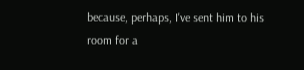because, perhaps, I've sent him to his room for a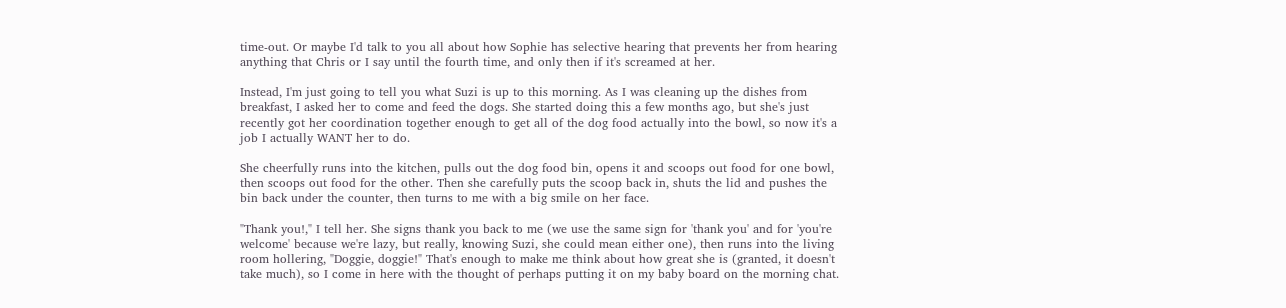time-out. Or maybe I'd talk to you all about how Sophie has selective hearing that prevents her from hearing anything that Chris or I say until the fourth time, and only then if it's screamed at her.

Instead, I'm just going to tell you what Suzi is up to this morning. As I was cleaning up the dishes from breakfast, I asked her to come and feed the dogs. She started doing this a few months ago, but she's just recently got her coordination together enough to get all of the dog food actually into the bowl, so now it's a job I actually WANT her to do.

She cheerfully runs into the kitchen, pulls out the dog food bin, opens it and scoops out food for one bowl, then scoops out food for the other. Then she carefully puts the scoop back in, shuts the lid and pushes the bin back under the counter, then turns to me with a big smile on her face.

"Thank you!," I tell her. She signs thank you back to me (we use the same sign for 'thank you' and for 'you're welcome' because we're lazy, but really, knowing Suzi, she could mean either one), then runs into the living room hollering, "Doggie, doggie!" That's enough to make me think about how great she is (granted, it doesn't take much), so I come in here with the thought of perhaps putting it on my baby board on the morning chat.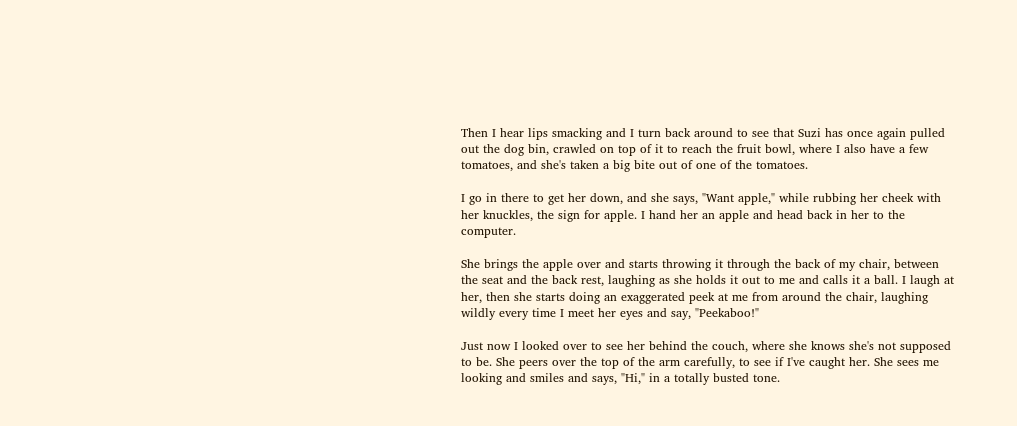Then I hear lips smacking and I turn back around to see that Suzi has once again pulled out the dog bin, crawled on top of it to reach the fruit bowl, where I also have a few tomatoes, and she's taken a big bite out of one of the tomatoes.

I go in there to get her down, and she says, "Want apple," while rubbing her cheek with her knuckles, the sign for apple. I hand her an apple and head back in her to the computer.

She brings the apple over and starts throwing it through the back of my chair, between the seat and the back rest, laughing as she holds it out to me and calls it a ball. I laugh at her, then she starts doing an exaggerated peek at me from around the chair, laughing wildly every time I meet her eyes and say, "Peekaboo!"

Just now I looked over to see her behind the couch, where she knows she's not supposed to be. She peers over the top of the arm carefully, to see if I've caught her. She sees me looking and smiles and says, "Hi," in a totally busted tone.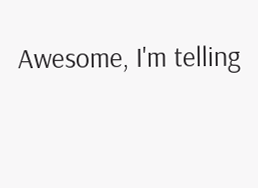Awesome, I'm telling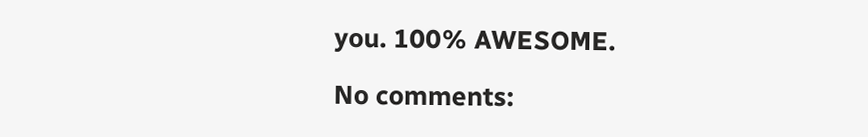you. 100% AWESOME.

No comments: